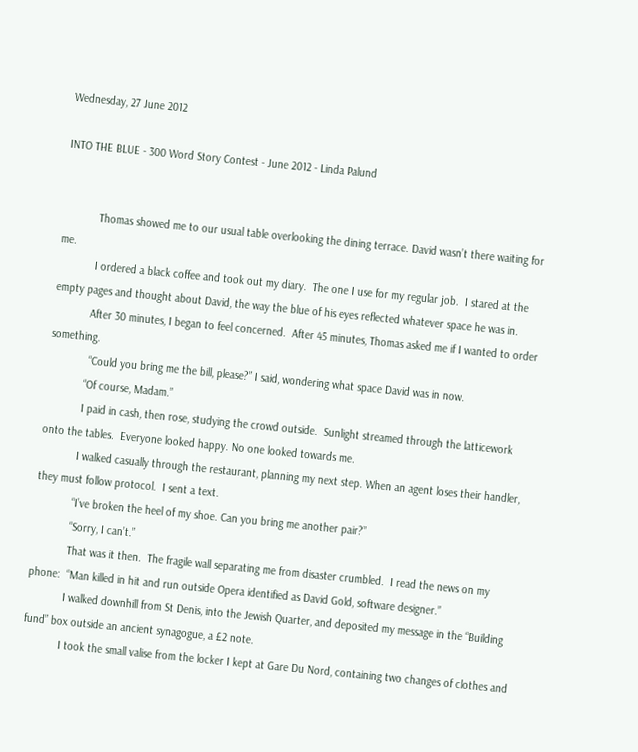Wednesday, 27 June 2012

INTO THE BLUE - 300 Word Story Contest - June 2012 - Linda Palund


            Thomas showed me to our usual table overlooking the dining terrace. David wasn’t there waiting for me.
            I ordered a black coffee and took out my diary.  The one I use for my regular job.  I stared at the empty pages and thought about David, the way the blue of his eyes reflected whatever space he was in.
            After 30 minutes, I began to feel concerned.  After 45 minutes, Thomas asked me if I wanted to order something.
             “Could you bring me the bill, please?” I said, wondering what space David was in now.
            “Of course, Madam.”
            I paid in cash, then rose, studying the crowd outside.  Sunlight streamed through the latticework onto the tables.  Everyone looked happy. No one looked towards me.
            I walked casually through the restaurant, planning my next step. When an agent loses their handler, they must follow protocol.  I sent a text.
            “I’ve broken the heel of my shoe. Can you bring me another pair?”
            “Sorry, I can’t.”
            That was it then.  The fragile wall separating me from disaster crumbled.  I read the news on my phone:  “Man killed in hit and run outside Opera identified as David Gold, software designer.”
            I walked downhill from St Denis, into the Jewish Quarter, and deposited my message in the “Building fund” box outside an ancient synagogue, a £2 note.
            I took the small valise from the locker I kept at Gare Du Nord, containing two changes of clothes and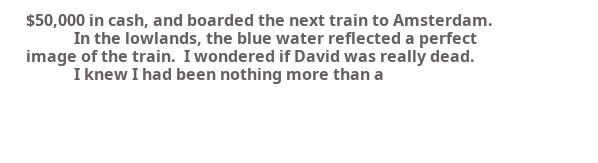$50,000 in cash, and boarded the next train to Amsterdam.
            In the lowlands, the blue water reflected a perfect image of the train.  I wondered if David was really dead.
            I knew I had been nothing more than a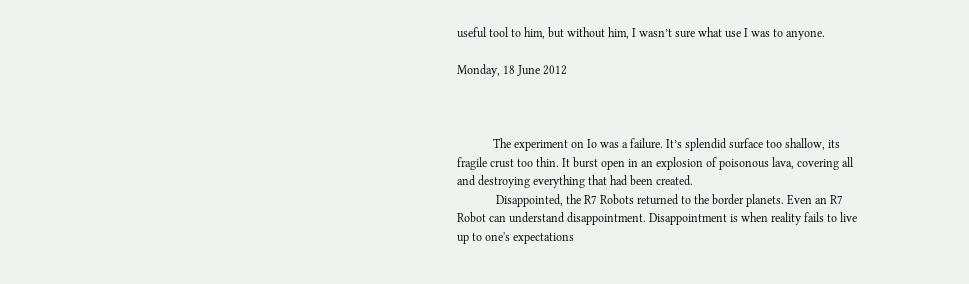useful tool to him, but without him, I wasn’t sure what use I was to anyone.

Monday, 18 June 2012



            The experiment on Io was a failure. It’s splendid surface too shallow, its fragile crust too thin. It burst open in an explosion of poisonous lava, covering all and destroying everything that had been created.
             Disappointed, the R7 Robots returned to the border planets. Even an R7 Robot can understand disappointment. Disappointment is when reality fails to live up to one's expectations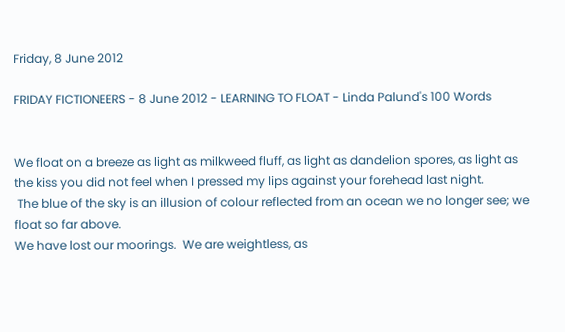Friday, 8 June 2012

FRIDAY FICTIONEERS - 8 June 2012 - LEARNING TO FLOAT - Linda Palund's 100 Words


We float on a breeze as light as milkweed fluff, as light as dandelion spores, as light as the kiss you did not feel when I pressed my lips against your forehead last night.
 The blue of the sky is an illusion of colour reflected from an ocean we no longer see; we float so far above.
We have lost our moorings.  We are weightless, as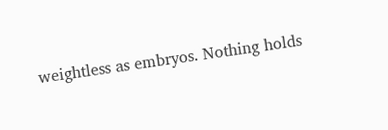weightless as embryos. Nothing holds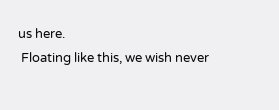us here.
 Floating like this, we wish never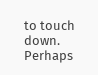to touch down. Perhaps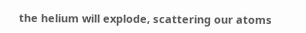the helium will explode, scattering our atoms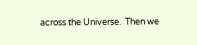across the Universe.  Then we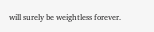will surely be weightless forever.